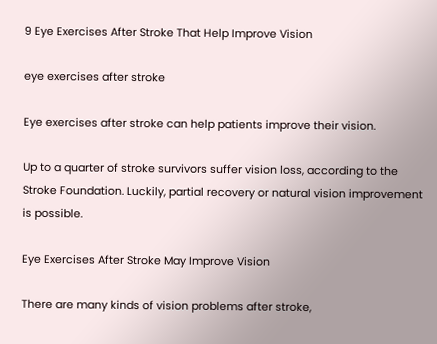9 Eye Exercises After Stroke That Help Improve Vision

eye exercises after stroke

Eye exercises after stroke can help patients improve their vision.

Up to a quarter of stroke survivors suffer vision loss, according to the Stroke Foundation. Luckily, partial recovery or natural vision improvement is possible.

Eye Exercises After Stroke May Improve Vision

There are many kinds of vision problems after stroke,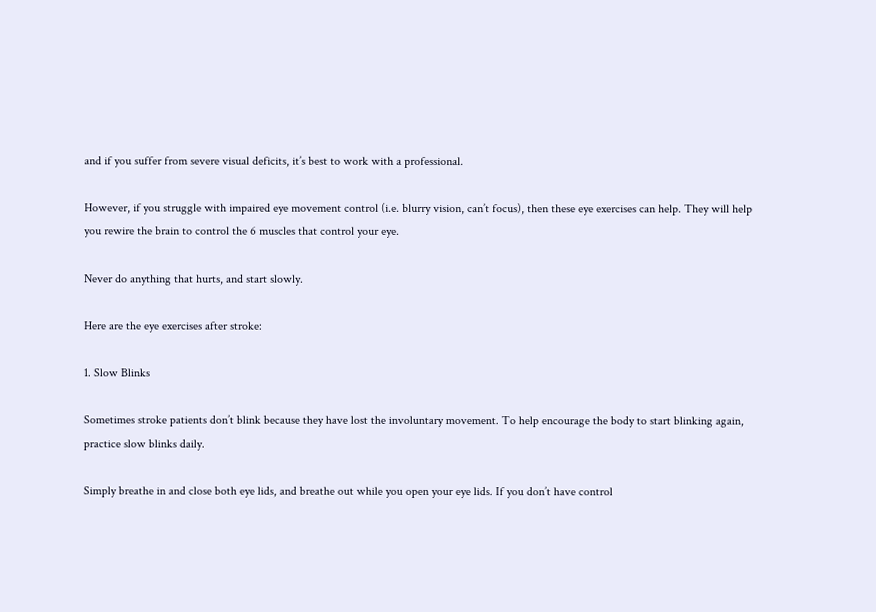and if you suffer from severe visual deficits, it’s best to work with a professional.

However, if you struggle with impaired eye movement control (i.e. blurry vision, can’t focus), then these eye exercises can help. They will help you rewire the brain to control the 6 muscles that control your eye.

Never do anything that hurts, and start slowly.

Here are the eye exercises after stroke:

1. Slow Blinks

Sometimes stroke patients don’t blink because they have lost the involuntary movement. To help encourage the body to start blinking again, practice slow blinks daily.

Simply breathe in and close both eye lids, and breathe out while you open your eye lids. If you don’t have control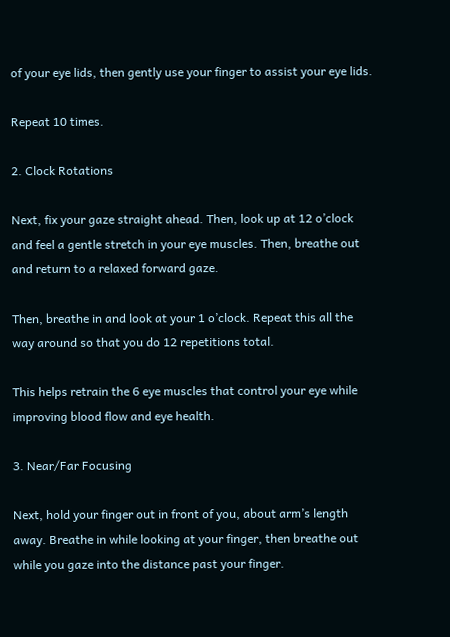of your eye lids, then gently use your finger to assist your eye lids.

Repeat 10 times.

2. Clock Rotations

Next, fix your gaze straight ahead. Then, look up at 12 o’clock and feel a gentle stretch in your eye muscles. Then, breathe out and return to a relaxed forward gaze.

Then, breathe in and look at your 1 o’clock. Repeat this all the way around so that you do 12 repetitions total.

This helps retrain the 6 eye muscles that control your eye while improving blood flow and eye health.

3. Near/Far Focusing

Next, hold your finger out in front of you, about arm’s length away. Breathe in while looking at your finger, then breathe out while you gaze into the distance past your finger.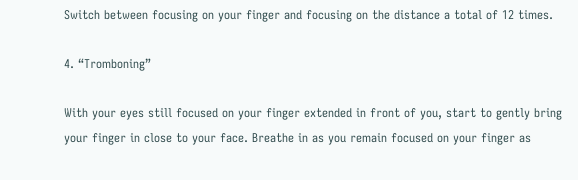Switch between focusing on your finger and focusing on the distance a total of 12 times.

4. “Tromboning”

With your eyes still focused on your finger extended in front of you, start to gently bring your finger in close to your face. Breathe in as you remain focused on your finger as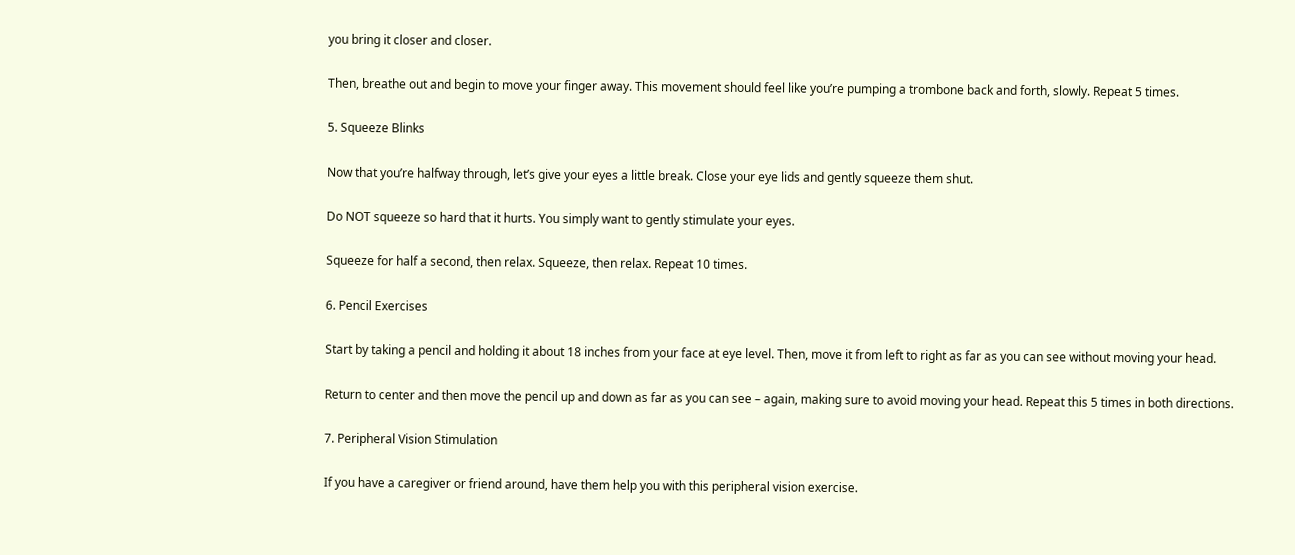you bring it closer and closer.

Then, breathe out and begin to move your finger away. This movement should feel like you’re pumping a trombone back and forth, slowly. Repeat 5 times.

5. Squeeze Blinks

Now that you’re halfway through, let’s give your eyes a little break. Close your eye lids and gently squeeze them shut.

Do NOT squeeze so hard that it hurts. You simply want to gently stimulate your eyes.

Squeeze for half a second, then relax. Squeeze, then relax. Repeat 10 times.

6. Pencil Exercises

Start by taking a pencil and holding it about 18 inches from your face at eye level. Then, move it from left to right as far as you can see without moving your head.

Return to center and then move the pencil up and down as far as you can see – again, making sure to avoid moving your head. Repeat this 5 times in both directions.

7. Peripheral Vision Stimulation

If you have a caregiver or friend around, have them help you with this peripheral vision exercise.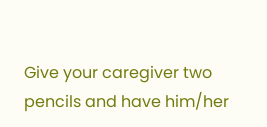Give your caregiver two pencils and have him/her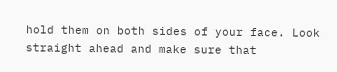hold them on both sides of your face. Look straight ahead and make sure that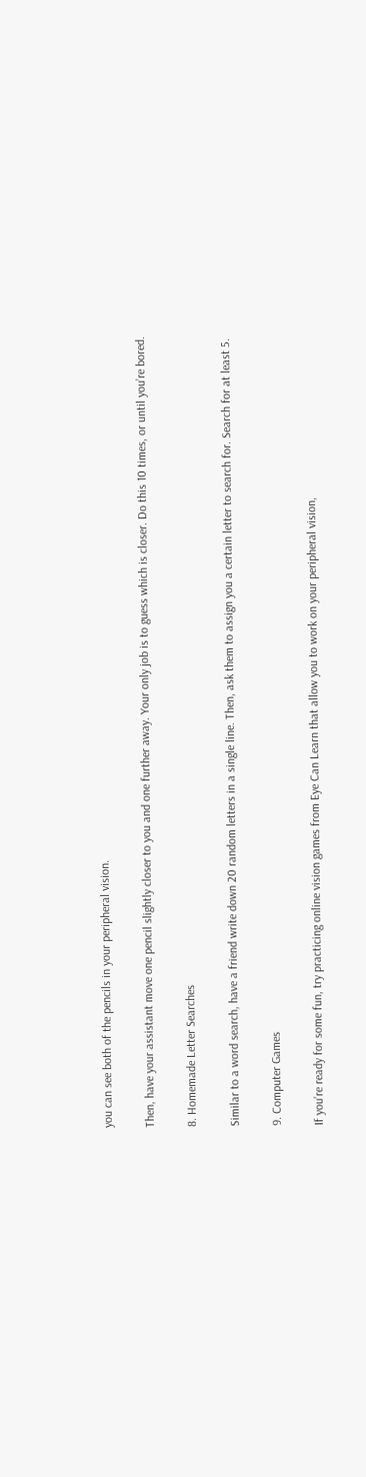you can see both of the pencils in your peripheral vision.

Then, have your assistant move one pencil slightly closer to you and one further away. Your only job is to guess which is closer. Do this 10 times, or until you’re bored.

8. Homemade Letter Searches

Similar to a word search, have a friend write down 20 random letters in a single line. Then, ask them to assign you a certain letter to search for. Search for at least 5.

9. Computer Games

If you’re ready for some fun, try practicing online vision games from Eye Can Learn that allow you to work on your peripheral vision,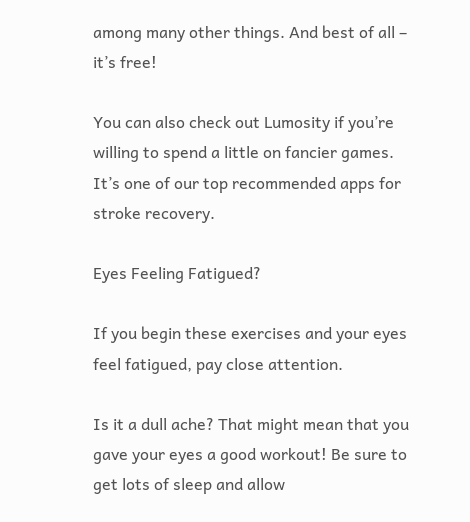among many other things. And best of all – it’s free!

You can also check out Lumosity if you’re willing to spend a little on fancier games. It’s one of our top recommended apps for stroke recovery.

Eyes Feeling Fatigued?

If you begin these exercises and your eyes feel fatigued, pay close attention.

Is it a dull ache? That might mean that you gave your eyes a good workout! Be sure to get lots of sleep and allow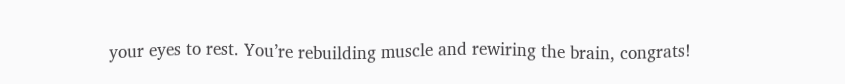your eyes to rest. You’re rebuilding muscle and rewiring the brain, congrats!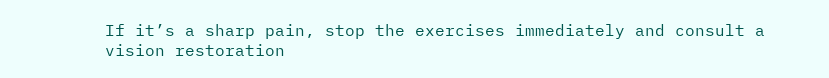If it’s a sharp pain, stop the exercises immediately and consult a vision restoration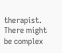therapist. There might be complex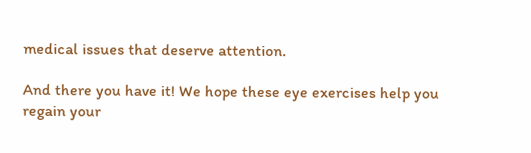medical issues that deserve attention.

And there you have it! We hope these eye exercises help you regain your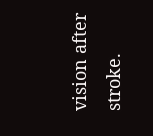vision after stroke.